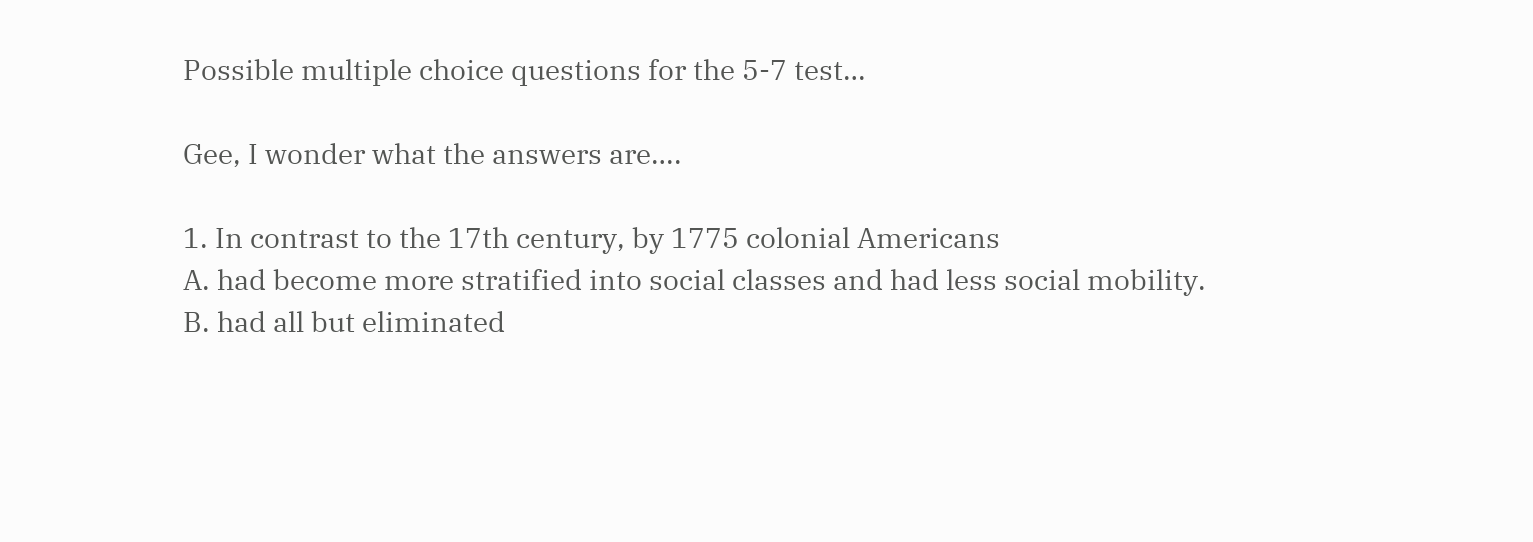Possible multiple choice questions for the 5-7 test…

Gee, I wonder what the answers are….

1. In contrast to the 17th century, by 1775 colonial Americans
A. had become more stratified into social classes and had less social mobility.
B. had all but eliminated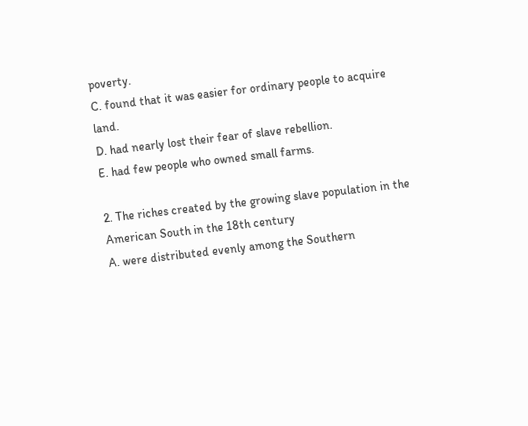poverty.
C. found that it was easier for ordinary people to acquire land.
D. had nearly lost their fear of slave rebellion.
E. had few people who owned small farms.

2. The riches created by the growing slave population in the American South in the 18th century
A. were distributed evenly among the Southern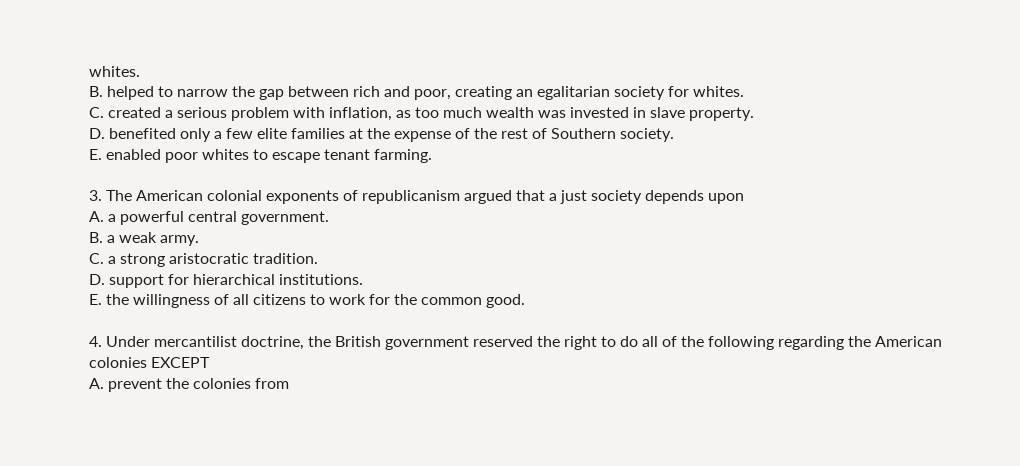whites.
B. helped to narrow the gap between rich and poor, creating an egalitarian society for whites.
C. created a serious problem with inflation, as too much wealth was invested in slave property.
D. benefited only a few elite families at the expense of the rest of Southern society.
E. enabled poor whites to escape tenant farming.

3. The American colonial exponents of republicanism argued that a just society depends upon
A. a powerful central government.
B. a weak army.
C. a strong aristocratic tradition.
D. support for hierarchical institutions.
E. the willingness of all citizens to work for the common good.

4. Under mercantilist doctrine, the British government reserved the right to do all of the following regarding the American colonies EXCEPT
A. prevent the colonies from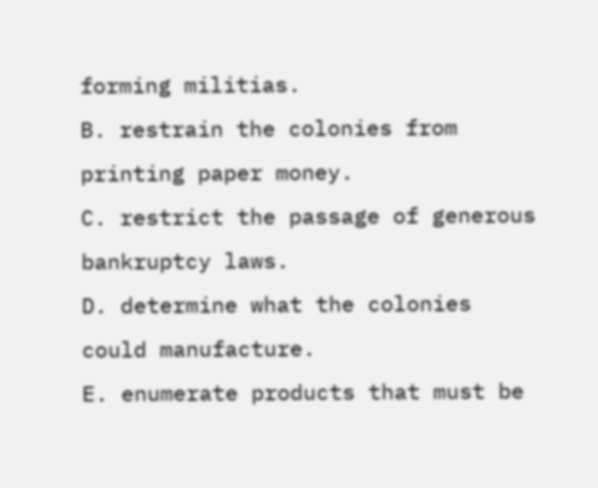forming militias.
B. restrain the colonies from printing paper money.
C. restrict the passage of generous bankruptcy laws.
D. determine what the colonies could manufacture.
E. enumerate products that must be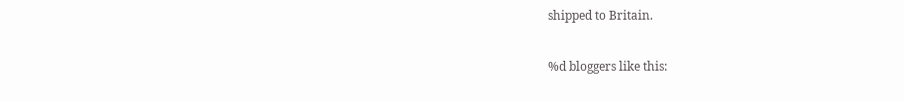shipped to Britain.

%d bloggers like this: